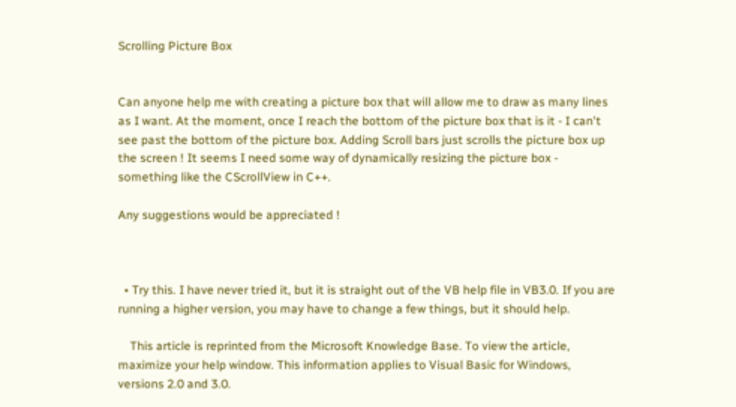Scrolling Picture Box


Can anyone help me with creating a picture box that will allow me to draw as many lines as I want. At the moment, once I reach the bottom of the picture box that is it - I can't see past the bottom of the picture box. Adding Scroll bars just scrolls the picture box up the screen ! It seems I need some way of dynamically resizing the picture box - something like the CScrollView in C++.

Any suggestions would be appreciated !



  • Try this. I have never tried it, but it is straight out of the VB help file in VB3.0. If you are running a higher version, you may have to change a few things, but it should help.

    This article is reprinted from the Microsoft Knowledge Base. To view the article, maximize your help window. This information applies to Visual Basic for Windows, versions 2.0 and 3.0.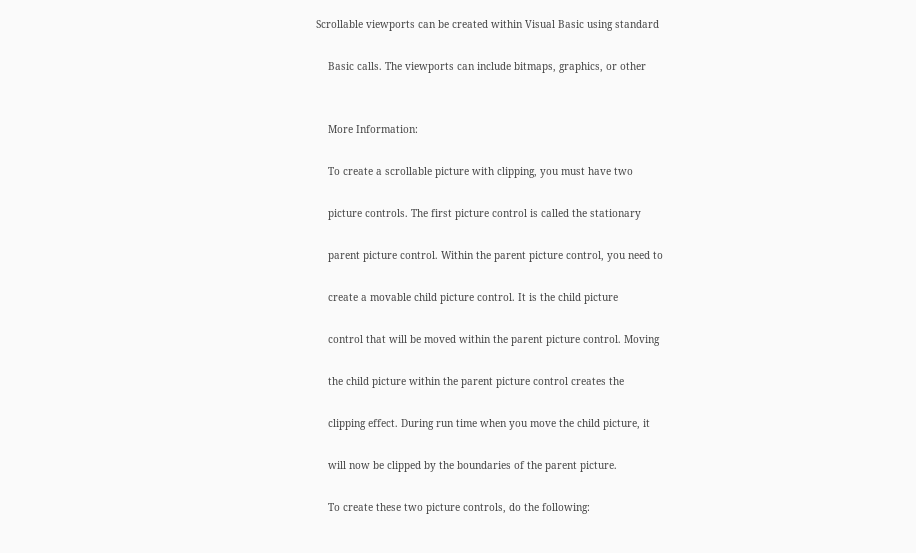Scrollable viewports can be created within Visual Basic using standard

    Basic calls. The viewports can include bitmaps, graphics, or other


    More Information:

    To create a scrollable picture with clipping, you must have two

    picture controls. The first picture control is called the stationary

    parent picture control. Within the parent picture control, you need to

    create a movable child picture control. It is the child picture

    control that will be moved within the parent picture control. Moving

    the child picture within the parent picture control creates the

    clipping effect. During run time when you move the child picture, it

    will now be clipped by the boundaries of the parent picture.

    To create these two picture controls, do the following: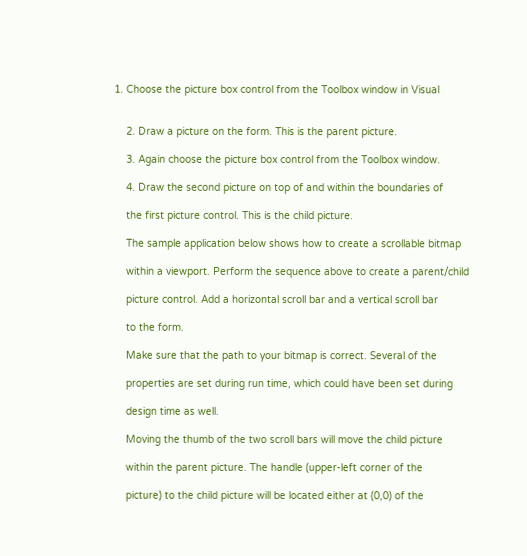1. Choose the picture box control from the Toolbox window in Visual


    2. Draw a picture on the form. This is the parent picture.

    3. Again choose the picture box control from the Toolbox window.

    4. Draw the second picture on top of and within the boundaries of

    the first picture control. This is the child picture.

    The sample application below shows how to create a scrollable bitmap

    within a viewport. Perform the sequence above to create a parent/child

    picture control. Add a horizontal scroll bar and a vertical scroll bar

    to the form.

    Make sure that the path to your bitmap is correct. Several of the

    properties are set during run time, which could have been set during

    design time as well.

    Moving the thumb of the two scroll bars will move the child picture

    within the parent picture. The handle (upper-left corner of the

    picture) to the child picture will be located either at (0,0) of the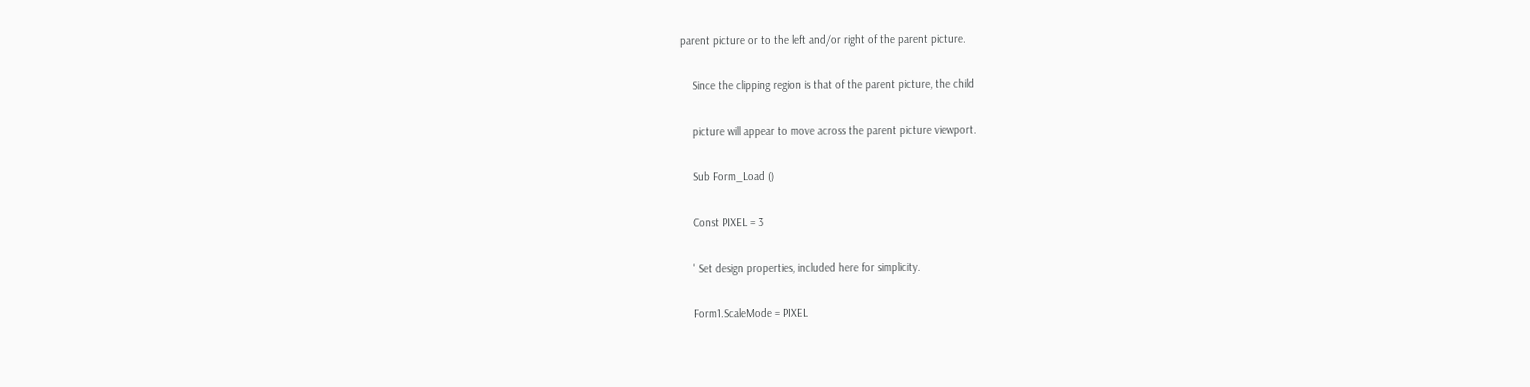parent picture or to the left and/or right of the parent picture.

    Since the clipping region is that of the parent picture, the child

    picture will appear to move across the parent picture viewport.

    Sub Form_Load ()

    Const PIXEL = 3

    ' Set design properties, included here for simplicity.

    Form1.ScaleMode = PIXEL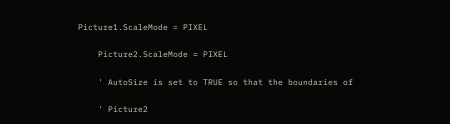Picture1.ScaleMode = PIXEL

    Picture2.ScaleMode = PIXEL

    ' AutoSize is set to TRUE so that the boundaries of

    ' Picture2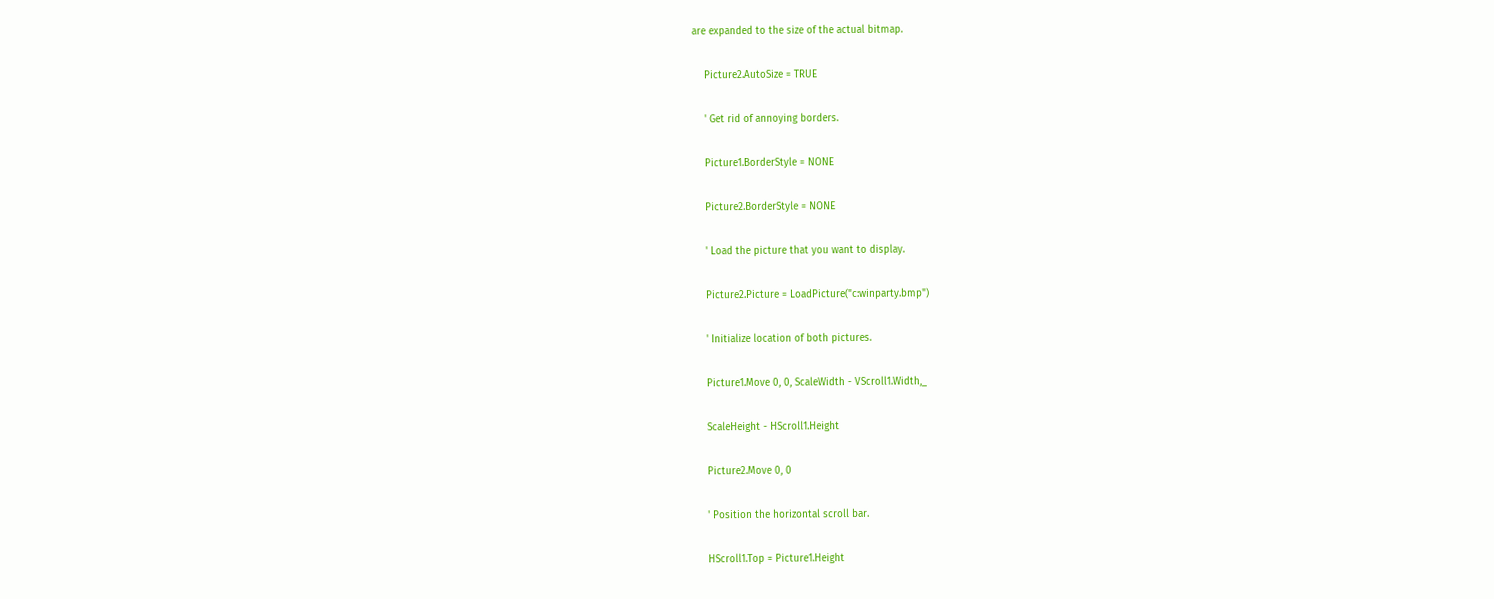are expanded to the size of the actual bitmap.

    Picture2.AutoSize = TRUE

    ' Get rid of annoying borders.

    Picture1.BorderStyle = NONE

    Picture2.BorderStyle = NONE

    ' Load the picture that you want to display.

    Picture2.Picture = LoadPicture("c:winparty.bmp")

    ' Initialize location of both pictures.

    Picture1.Move 0, 0, ScaleWidth - VScroll1.Width,_

    ScaleHeight - HScroll1.Height

    Picture2.Move 0, 0

    ' Position the horizontal scroll bar.

    HScroll1.Top = Picture1.Height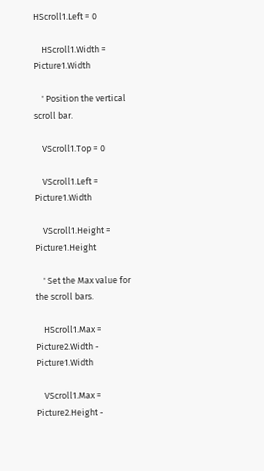HScroll1.Left = 0

    HScroll1.Width = Picture1.Width

    ' Position the vertical scroll bar.

    VScroll1.Top = 0

    VScroll1.Left = Picture1.Width

    VScroll1.Height = Picture1.Height

    ' Set the Max value for the scroll bars.

    HScroll1.Max = Picture2.Width - Picture1.Width

    VScroll1.Max = Picture2.Height -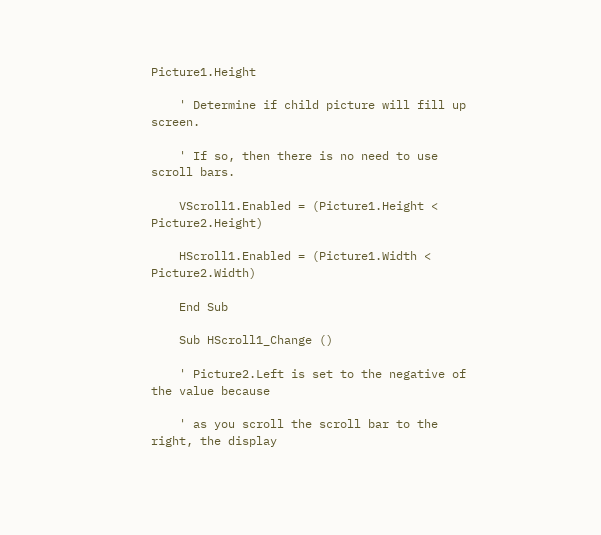Picture1.Height

    ' Determine if child picture will fill up screen.

    ' If so, then there is no need to use scroll bars.

    VScroll1.Enabled = (Picture1.Height < Picture2.Height)

    HScroll1.Enabled = (Picture1.Width < Picture2.Width)

    End Sub

    Sub HScroll1_Change ()

    ' Picture2.Left is set to the negative of the value because

    ' as you scroll the scroll bar to the right, the display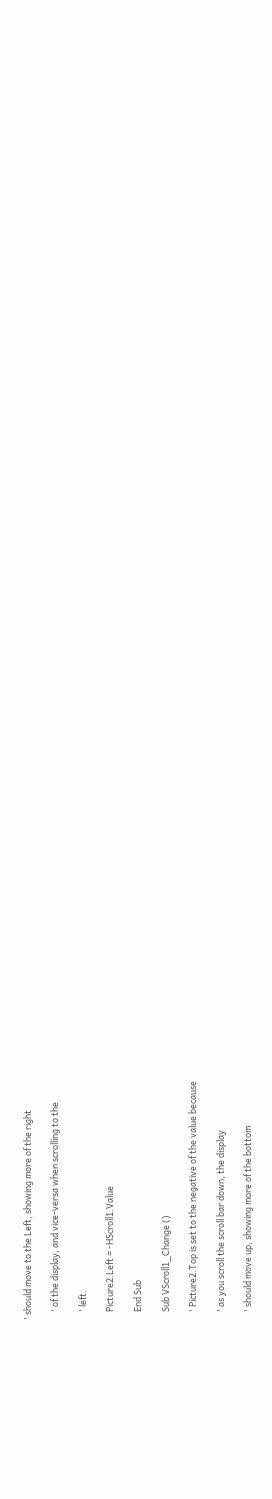' should move to the Left, showing more of the right

    ' of the display, and vice-versa when scrolling to the

    ' left.

    Picture2.Left = -HScroll1.Value

    End Sub

    Sub VScroll1_Change ()

    ' Picture2.Top is set to the negative of the value because

    ' as you scroll the scroll bar down, the display

    ' should move up, showing more of the bottom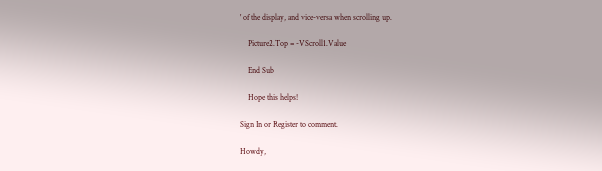' of the display, and vice-versa when scrolling up.

    Picture2.Top = -VScroll1.Value

    End Sub

    Hope this helps!

Sign In or Register to comment.

Howdy,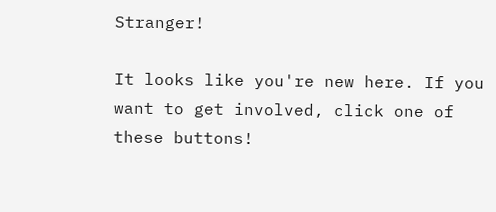Stranger!

It looks like you're new here. If you want to get involved, click one of these buttons!